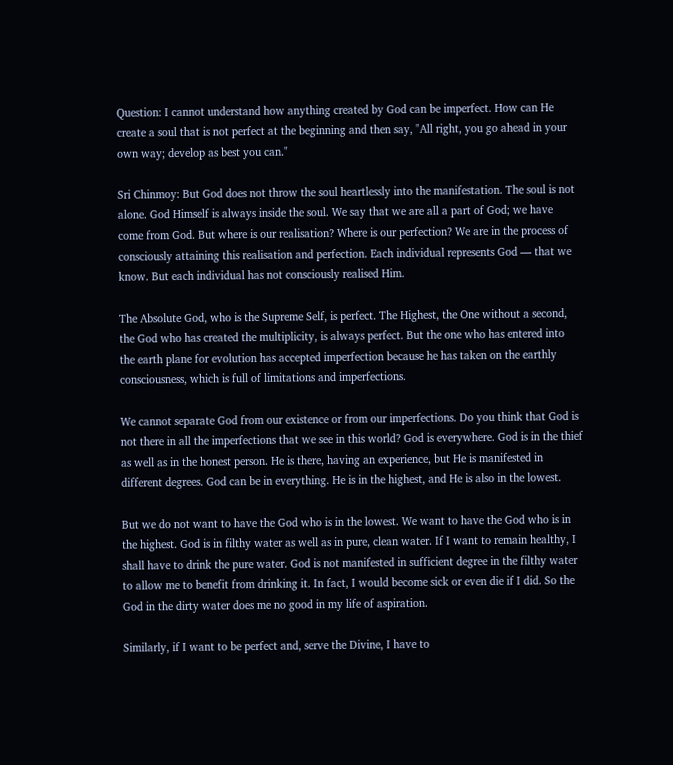Question: I cannot understand how anything created by God can be imperfect. How can He create a soul that is not perfect at the beginning and then say, "All right, you go ahead in your own way; develop as best you can."

Sri Chinmoy: But God does not throw the soul heartlessly into the manifestation. The soul is not alone. God Himself is always inside the soul. We say that we are all a part of God; we have come from God. But where is our realisation? Where is our perfection? We are in the process of consciously attaining this realisation and perfection. Each individual represents God — that we know. But each individual has not consciously realised Him.

The Absolute God, who is the Supreme Self, is perfect. The Highest, the One without a second, the God who has created the multiplicity, is always perfect. But the one who has entered into the earth plane for evolution has accepted imperfection because he has taken on the earthly consciousness, which is full of limitations and imperfections.

We cannot separate God from our existence or from our imperfections. Do you think that God is not there in all the imperfections that we see in this world? God is everywhere. God is in the thief as well as in the honest person. He is there, having an experience, but He is manifested in different degrees. God can be in everything. He is in the highest, and He is also in the lowest.

But we do not want to have the God who is in the lowest. We want to have the God who is in the highest. God is in filthy water as well as in pure, clean water. If I want to remain healthy, I shall have to drink the pure water. God is not manifested in sufficient degree in the filthy water to allow me to benefit from drinking it. In fact, I would become sick or even die if I did. So the God in the dirty water does me no good in my life of aspiration.

Similarly, if I want to be perfect and, serve the Divine, I have to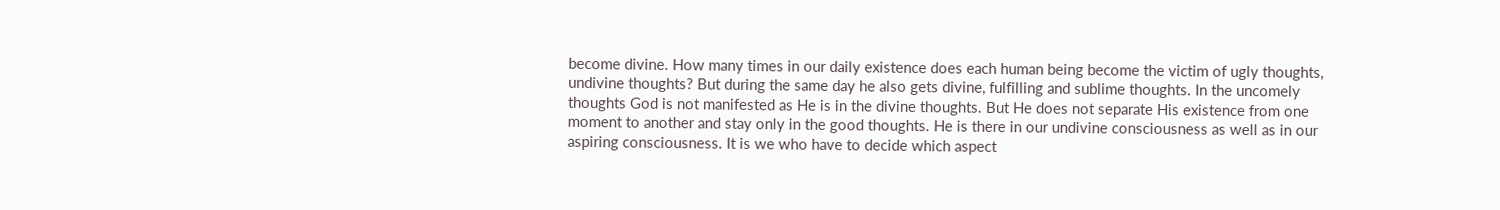become divine. How many times in our daily existence does each human being become the victim of ugly thoughts, undivine thoughts? But during the same day he also gets divine, fulfilling and sublime thoughts. In the uncomely thoughts God is not manifested as He is in the divine thoughts. But He does not separate His existence from one moment to another and stay only in the good thoughts. He is there in our undivine consciousness as well as in our aspiring consciousness. It is we who have to decide which aspect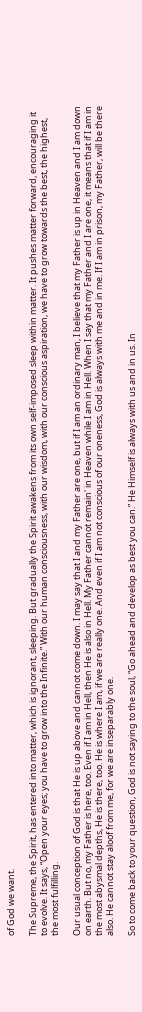of God we want.

The Supreme, the Spirit, has entered into matter, which is ignorant, sleeping. But gradually the Spirit awakens from its own self-imposed sleep within matter. It pushes matter forward, encouraging it to evolve. It says, “Open your eyes; you have to grow into the Infinite.” With our human consciousness, with our wisdom, with our conscious aspiration, we have to grow towards the best, the highest, the most fulfilling.

Our usual conception of God is that He is up above and cannot come down. I may say that I and my Father are one, but if I am an ordinary man, I believe that my Father is up in Heaven and I am down on earth. But no, my Father is here, too. Even if I am in Hell, then He is also in Hell. My Father cannot remain' in Heaven while I am in Hell. When I say that my Father and I are one, it means that if I am in the most abysmal depths, He is there, too. He is where I am, if we are really one. And even if I am not conscious of our oneness, God is always with me and in me. If I am in prison, my Father, will be there also. He cannot stay aloof from me, for we are inseparably one.

So to come back to your question, God is not saying to the soul, “Go ahead and develop as best you can.” He Himself is always with us and in us. In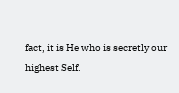fact, it is He who is secretly our highest Self.